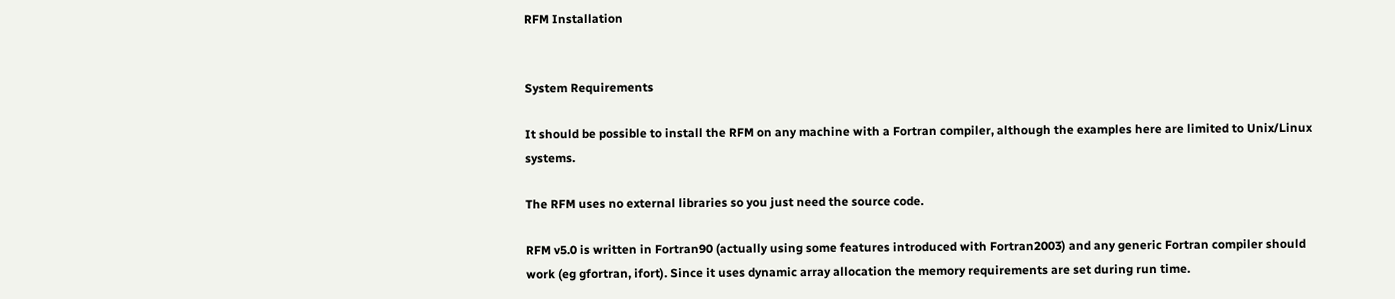RFM Installation


System Requirements

It should be possible to install the RFM on any machine with a Fortran compiler, although the examples here are limited to Unix/Linux systems.

The RFM uses no external libraries so you just need the source code.

RFM v5.0 is written in Fortran90 (actually using some features introduced with Fortran2003) and any generic Fortran compiler should work (eg gfortran, ifort). Since it uses dynamic array allocation the memory requirements are set during run time.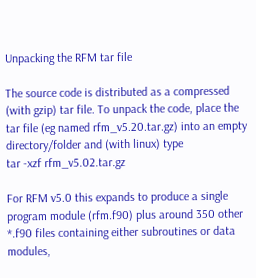Unpacking the RFM tar file

The source code is distributed as a compressed (with gzip) tar file. To unpack the code, place the tar file (eg named rfm_v5.20.tar.gz) into an empty directory/folder and (with linux) type
tar -xzf rfm_v5.02.tar.gz

For RFM v5.0 this expands to produce a single program module (rfm.f90) plus around 350 other *.f90 files containing either subroutines or data modules,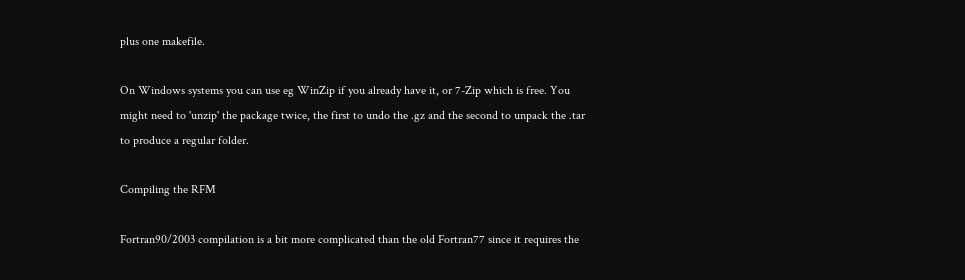plus one makefile.

On Windows systems you can use eg WinZip if you already have it, or 7-Zip which is free. You might need to 'unzip' the package twice, the first to undo the .gz and the second to unpack the .tar to produce a regular folder.

Compiling the RFM

Fortran90/2003 compilation is a bit more complicated than the old Fortran77 since it requires the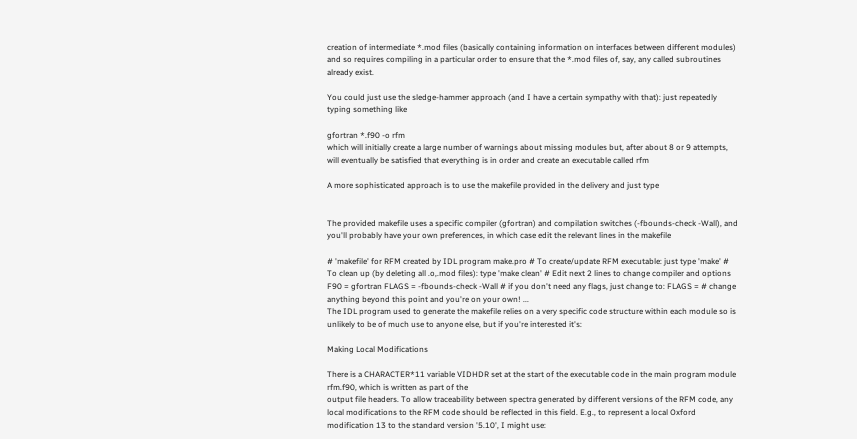creation of intermediate *.mod files (basically containing information on interfaces between different modules) and so requires compiling in a particular order to ensure that the *.mod files of, say, any called subroutines already exist.

You could just use the sledge-hammer approach (and I have a certain sympathy with that): just repeatedly typing something like

gfortran *.f90 -o rfm
which will initially create a large number of warnings about missing modules but, after about 8 or 9 attempts, will eventually be satisfied that everything is in order and create an executable called rfm

A more sophisticated approach is to use the makefile provided in the delivery and just type


The provided makefile uses a specific compiler (gfortran) and compilation switches (-fbounds-check -Wall), and you'll probably have your own preferences, in which case edit the relevant lines in the makefile

# 'makefile' for RFM created by IDL program make.pro # To create/update RFM executable: just type 'make' # To clean up (by deleting all .o,.mod files): type 'make clean' # Edit next 2 lines to change compiler and options F90 = gfortran FLAGS = -fbounds-check -Wall # if you don't need any flags, just change to: FLAGS = # change anything beyond this point and you're on your own! ...
The IDL program used to generate the makefile relies on a very specific code structure within each module so is unlikely to be of much use to anyone else, but if you're interested it's:

Making Local Modifications

There is a CHARACTER*11 variable VIDHDR set at the start of the executable code in the main program module rfm.f90, which is written as part of the
output file headers. To allow traceability between spectra generated by different versions of the RFM code, any local modifications to the RFM code should be reflected in this field. E.g., to represent a local Oxford modification 13 to the standard version '5.10', I might use: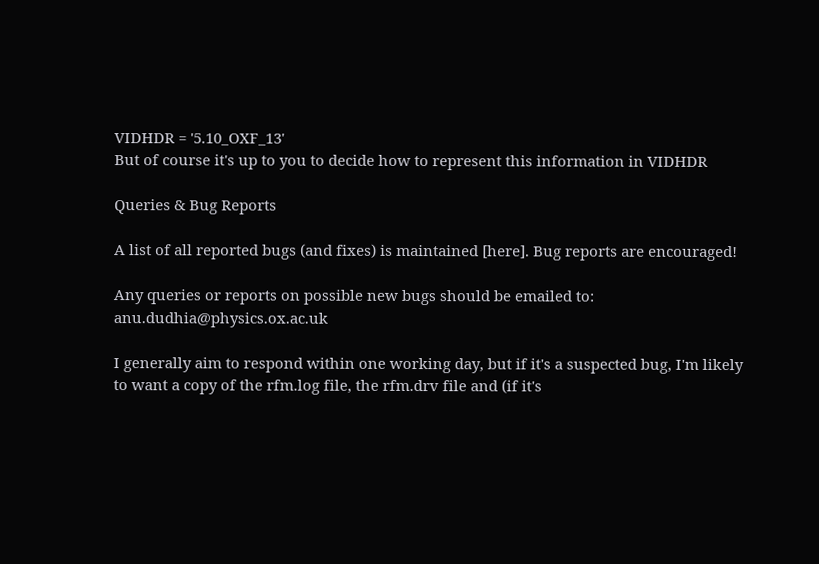VIDHDR = '5.10_OXF_13'
But of course it's up to you to decide how to represent this information in VIDHDR

Queries & Bug Reports

A list of all reported bugs (and fixes) is maintained [here]. Bug reports are encouraged!

Any queries or reports on possible new bugs should be emailed to: anu.dudhia@physics.ox.ac.uk

I generally aim to respond within one working day, but if it's a suspected bug, I'm likely to want a copy of the rfm.log file, the rfm.drv file and (if it's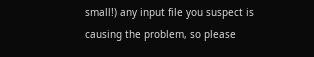small!) any input file you suspect is causing the problem, so please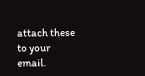attach these to your email.